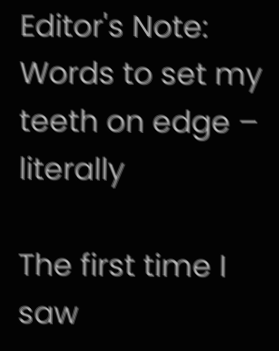Editor's Note: Words to set my teeth on edge – literally

The first time I saw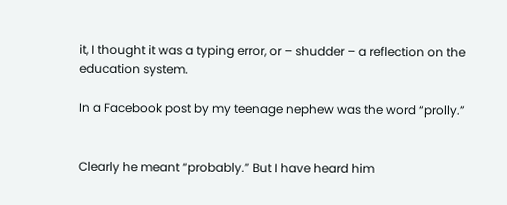it, I thought it was a typing error, or – shudder – a reflection on the education system.

In a Facebook post by my teenage nephew was the word “prolly.”


Clearly he meant “probably.” But I have heard him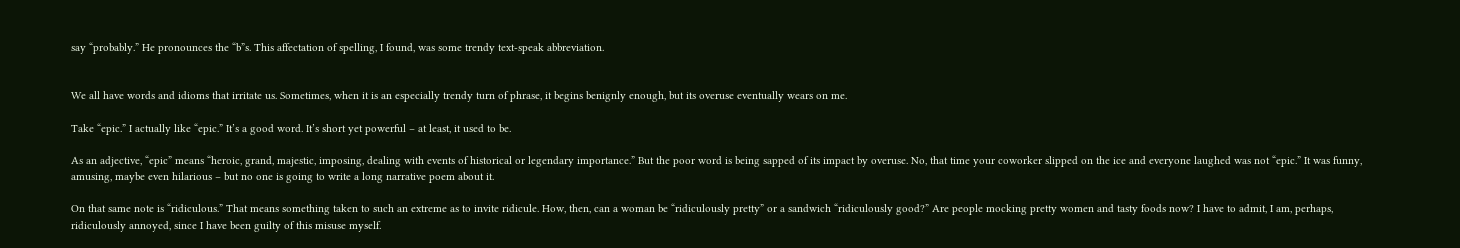say “probably.” He pronounces the “b”s. This affectation of spelling, I found, was some trendy text-speak abbreviation.


We all have words and idioms that irritate us. Sometimes, when it is an especially trendy turn of phrase, it begins benignly enough, but its overuse eventually wears on me.

Take “epic.” I actually like “epic.” It’s a good word. It’s short yet powerful – at least, it used to be.

As an adjective, “epic” means “heroic, grand, majestic, imposing, dealing with events of historical or legendary importance.” But the poor word is being sapped of its impact by overuse. No, that time your coworker slipped on the ice and everyone laughed was not “epic.” It was funny, amusing, maybe even hilarious – but no one is going to write a long narrative poem about it.

On that same note is “ridiculous.” That means something taken to such an extreme as to invite ridicule. How, then, can a woman be “ridiculously pretty” or a sandwich “ridiculously good?” Are people mocking pretty women and tasty foods now? I have to admit, I am, perhaps, ridiculously annoyed, since I have been guilty of this misuse myself.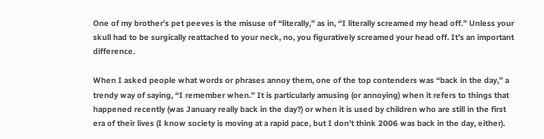One of my brother’s pet peeves is the misuse of “literally,” as in, “I literally screamed my head off.” Unless your skull had to be surgically reattached to your neck, no, you figuratively screamed your head off. It’s an important difference.

When I asked people what words or phrases annoy them, one of the top contenders was “back in the day,” a trendy way of saying, “I remember when.” It is particularly amusing (or annoying) when it refers to things that happened recently (was January really back in the day?) or when it is used by children who are still in the first era of their lives (I know society is moving at a rapid pace, but I don’t think 2006 was back in the day, either).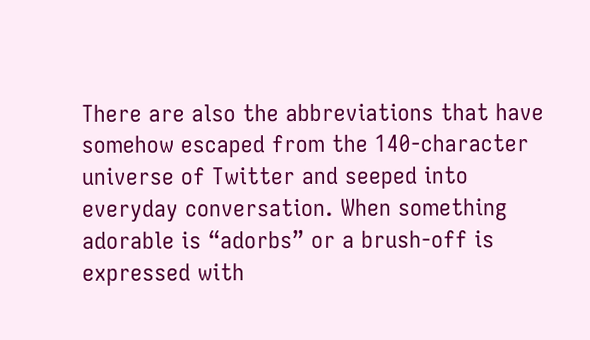There are also the abbreviations that have somehow escaped from the 140-character universe of Twitter and seeped into everyday conversation. When something adorable is “adorbs” or a brush-off is expressed with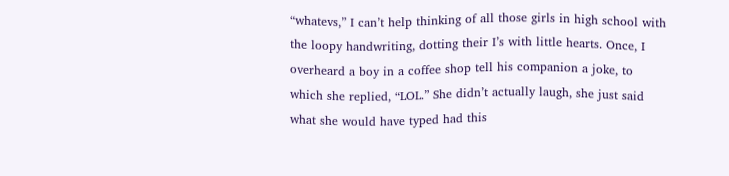“whatevs,” I can’t help thinking of all those girls in high school with the loopy handwriting, dotting their I’s with little hearts. Once, I overheard a boy in a coffee shop tell his companion a joke, to which she replied, “LOL.” She didn’t actually laugh, she just said what she would have typed had this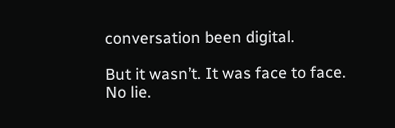conversation been digital.

But it wasn’t. It was face to face. No lie.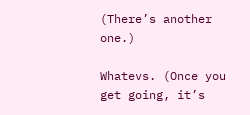(There’s another one.)

Whatevs. (Once you get going, it’s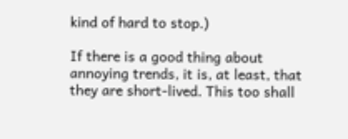kind of hard to stop.)

If there is a good thing about annoying trends, it is, at least, that they are short-lived. This too shall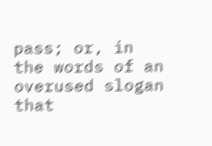pass; or, in the words of an overused slogan that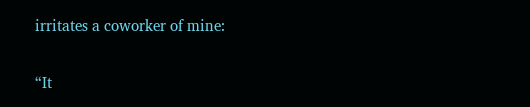irritates a coworker of mine:

“It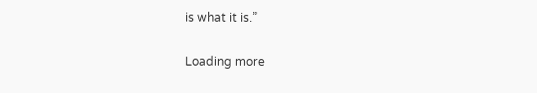is what it is.”

Loading more